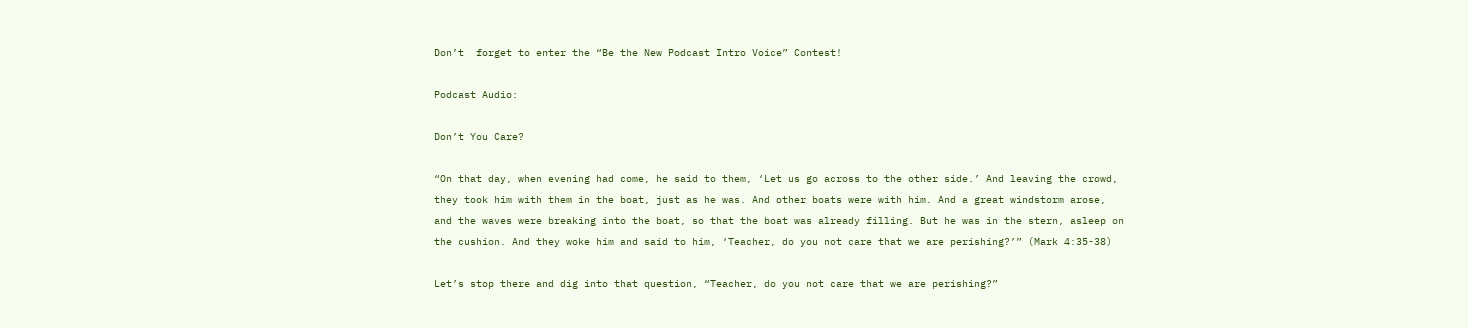Don’t  forget to enter the “Be the New Podcast Intro Voice” Contest!

Podcast Audio:

Don’t You Care?

“On that day, when evening had come, he said to them, ‘Let us go across to the other side.’ And leaving the crowd, they took him with them in the boat, just as he was. And other boats were with him. And a great windstorm arose, and the waves were breaking into the boat, so that the boat was already filling. But he was in the stern, asleep on the cushion. And they woke him and said to him, ‘Teacher, do you not care that we are perishing?’” (Mark 4:35-38)

Let’s stop there and dig into that question, “Teacher, do you not care that we are perishing?”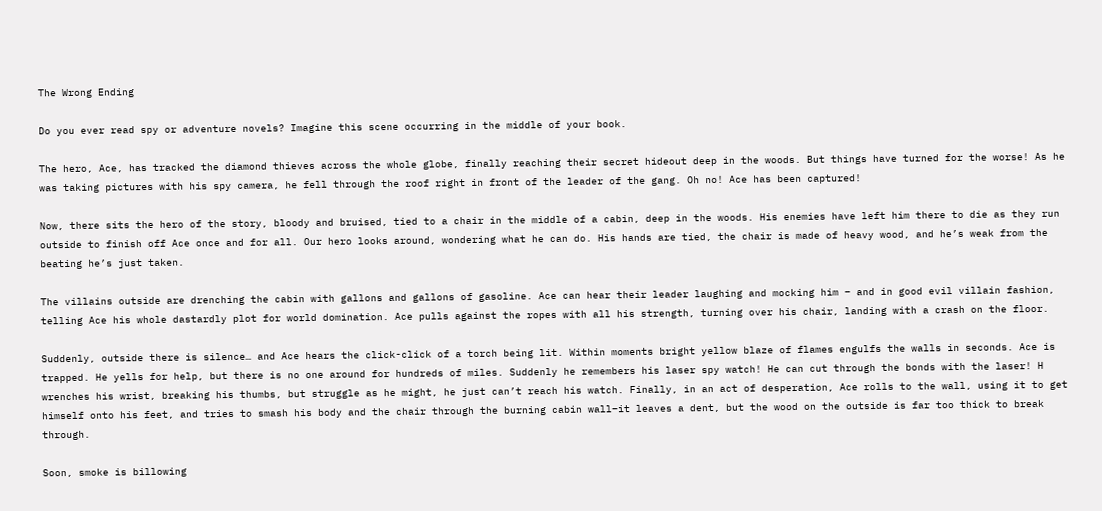The Wrong Ending

Do you ever read spy or adventure novels? Imagine this scene occurring in the middle of your book.

The hero, Ace, has tracked the diamond thieves across the whole globe, finally reaching their secret hideout deep in the woods. But things have turned for the worse! As he was taking pictures with his spy camera, he fell through the roof right in front of the leader of the gang. Oh no! Ace has been captured!

Now, there sits the hero of the story, bloody and bruised, tied to a chair in the middle of a cabin, deep in the woods. His enemies have left him there to die as they run outside to finish off Ace once and for all. Our hero looks around, wondering what he can do. His hands are tied, the chair is made of heavy wood, and he’s weak from the beating he’s just taken.

The villains outside are drenching the cabin with gallons and gallons of gasoline. Ace can hear their leader laughing and mocking him – and in good evil villain fashion, telling Ace his whole dastardly plot for world domination. Ace pulls against the ropes with all his strength, turning over his chair, landing with a crash on the floor.

Suddenly, outside there is silence… and Ace hears the click-click of a torch being lit. Within moments bright yellow blaze of flames engulfs the walls in seconds. Ace is trapped. He yells for help, but there is no one around for hundreds of miles. Suddenly he remembers his laser spy watch! He can cut through the bonds with the laser! H wrenches his wrist, breaking his thumbs, but struggle as he might, he just can’t reach his watch. Finally, in an act of desperation, Ace rolls to the wall, using it to get himself onto his feet, and tries to smash his body and the chair through the burning cabin wall–it leaves a dent, but the wood on the outside is far too thick to break through.

Soon, smoke is billowing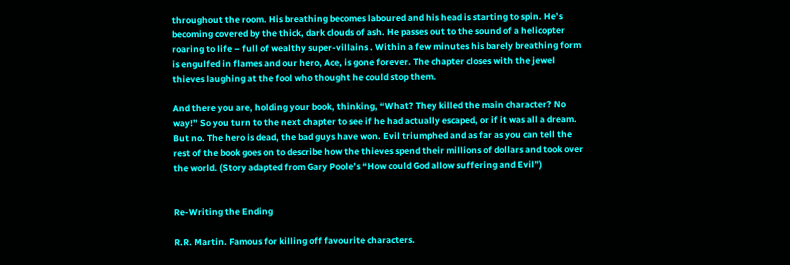throughout the room. His breathing becomes laboured and his head is starting to spin. He’s becoming covered by the thick, dark clouds of ash. He passes out to the sound of a helicopter roaring to life – full of wealthy super-villains . Within a few minutes his barely breathing form is engulfed in flames and our hero, Ace, is gone forever. The chapter closes with the jewel thieves laughing at the fool who thought he could stop them.

And there you are, holding your book, thinking, “What? They killed the main character? No way!” So you turn to the next chapter to see if he had actually escaped, or if it was all a dream. But no. The hero is dead, the bad guys have won. Evil triumphed and as far as you can tell the rest of the book goes on to describe how the thieves spend their millions of dollars and took over the world. (Story adapted from Gary Poole’s “How could God allow suffering and Evil”)


Re-Writing the Ending

R.R. Martin. Famous for killing off favourite characters.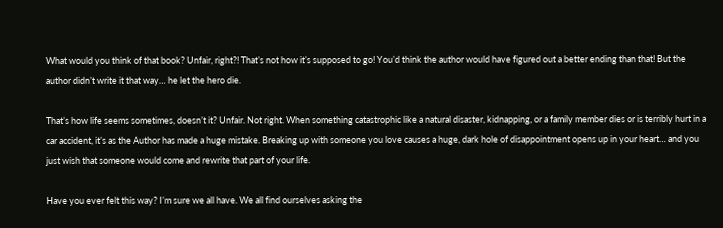What would you think of that book? Unfair, right?! That’s not how it’s supposed to go! You’d think the author would have figured out a better ending than that! But the author didn’t write it that way… he let the hero die.

That’s how life seems sometimes, doesn’t it? Unfair. Not right. When something catastrophic like a natural disaster, kidnapping, or a family member dies or is terribly hurt in a car accident, it’s as the Author has made a huge mistake. Breaking up with someone you love causes a huge, dark hole of disappointment opens up in your heart… and you just wish that someone would come and rewrite that part of your life.

Have you ever felt this way? I’m sure we all have. We all find ourselves asking the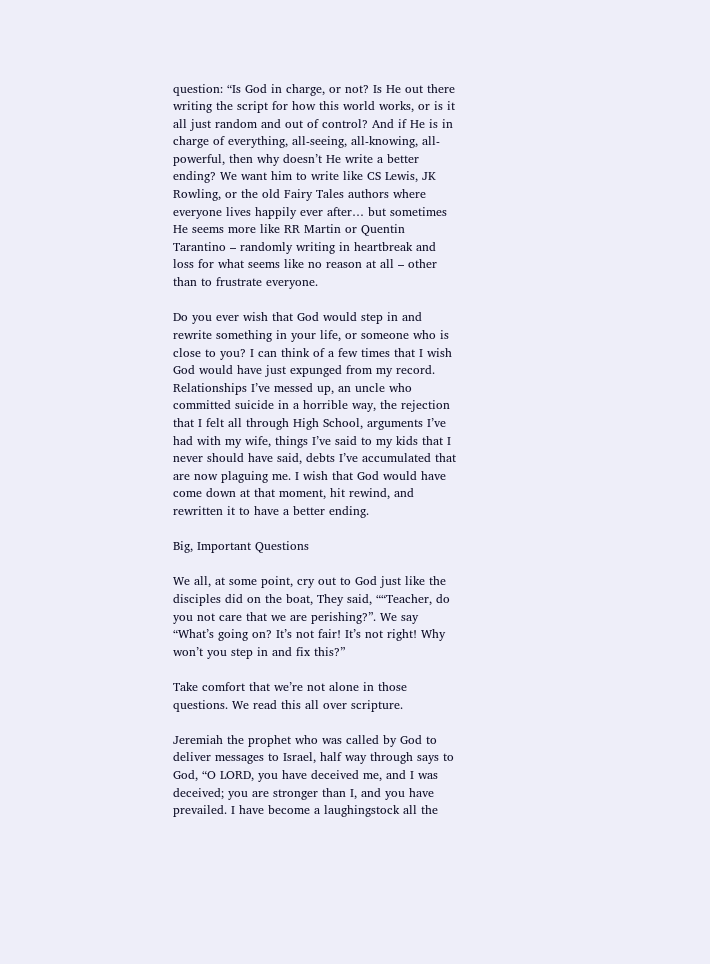question: “Is God in charge, or not? Is He out there writing the script for how this world works, or is it all just random and out of control? And if He is in charge of everything, all-seeing, all-knowing, all-powerful, then why doesn’t He write a better ending? We want him to write like CS Lewis, JK Rowling, or the old Fairy Tales authors where everyone lives happily ever after… but sometimes He seems more like RR Martin or Quentin Tarantino – randomly writing in heartbreak and loss for what seems like no reason at all – other than to frustrate everyone.

Do you ever wish that God would step in and rewrite something in your life, or someone who is close to you? I can think of a few times that I wish God would have just expunged from my record. Relationships I’ve messed up, an uncle who committed suicide in a horrible way, the rejection that I felt all through High School, arguments I’ve had with my wife, things I’ve said to my kids that I never should have said, debts I’ve accumulated that are now plaguing me. I wish that God would have come down at that moment, hit rewind, and rewritten it to have a better ending.

Big, Important Questions

We all, at some point, cry out to God just like the disciples did on the boat, They said, ““Teacher, do you not care that we are perishing?”. We say “What’s going on? It’s not fair! It’s not right! Why won’t you step in and fix this?”

Take comfort that we’re not alone in those questions. We read this all over scripture.

Jeremiah the prophet who was called by God to deliver messages to Israel, half way through says to God, “O LORD, you have deceived me, and I was deceived; you are stronger than I, and you have prevailed. I have become a laughingstock all the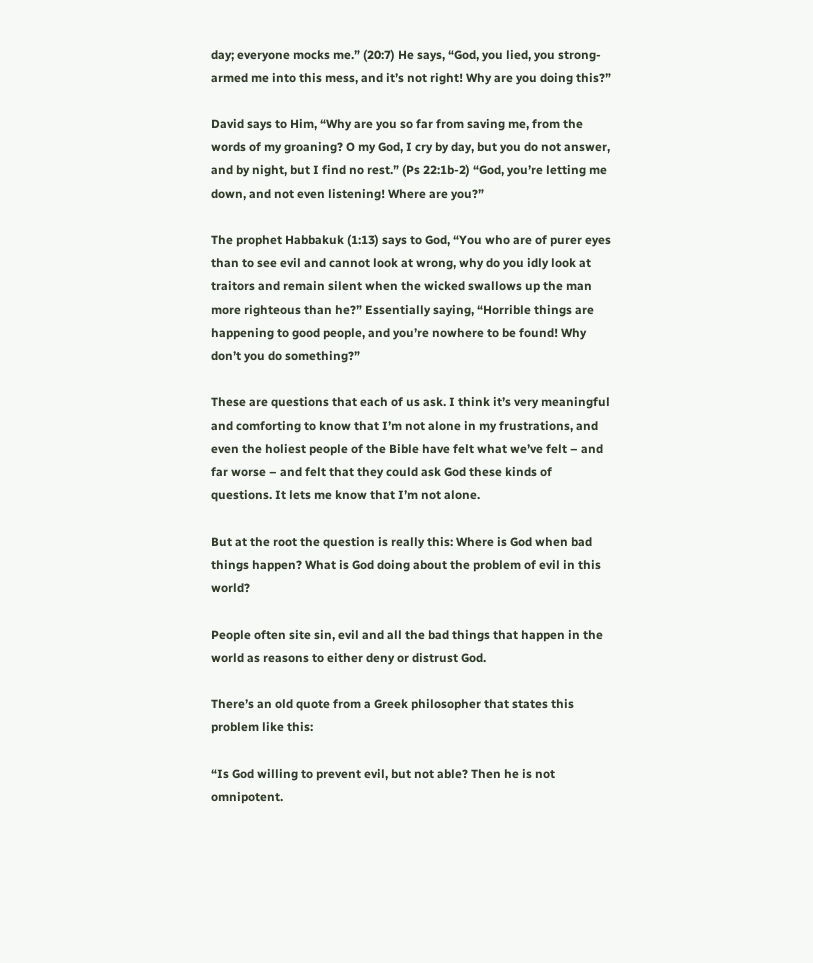day; everyone mocks me.” (20:7) He says, “God, you lied, you strong-armed me into this mess, and it’s not right! Why are you doing this?”

David says to Him, “Why are you so far from saving me, from the words of my groaning? O my God, I cry by day, but you do not answer, and by night, but I find no rest.” (Ps 22:1b-2) “God, you’re letting me down, and not even listening! Where are you?”

The prophet Habbakuk (1:13) says to God, “You who are of purer eyes than to see evil and cannot look at wrong, why do you idly look at traitors and remain silent when the wicked swallows up the man more righteous than he?” Essentially saying, “Horrible things are happening to good people, and you’re nowhere to be found! Why don’t you do something?”

These are questions that each of us ask. I think it’s very meaningful and comforting to know that I’m not alone in my frustrations, and even the holiest people of the Bible have felt what we’ve felt – and far worse – and felt that they could ask God these kinds of questions. It lets me know that I’m not alone.

But at the root the question is really this: Where is God when bad things happen? What is God doing about the problem of evil in this world?

People often site sin, evil and all the bad things that happen in the world as reasons to either deny or distrust God.

There’s an old quote from a Greek philosopher that states this problem like this:

“Is God willing to prevent evil, but not able? Then he is not omnipotent.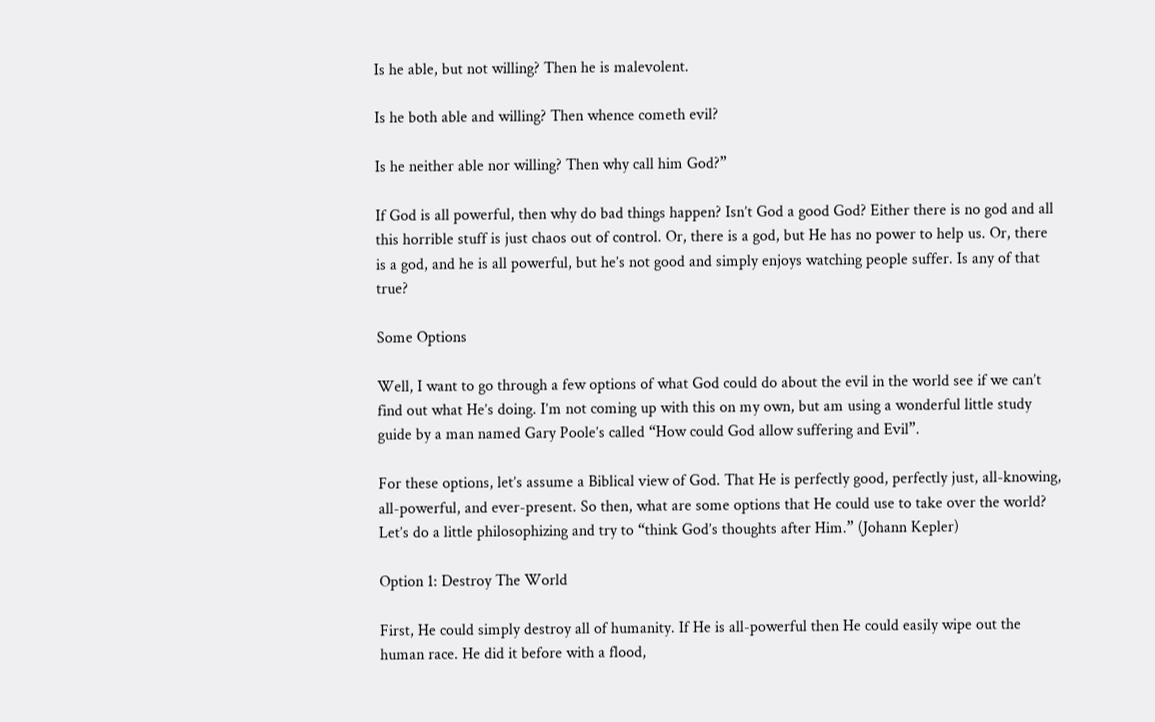Is he able, but not willing? Then he is malevolent.

Is he both able and willing? Then whence cometh evil?

Is he neither able nor willing? Then why call him God?”

If God is all powerful, then why do bad things happen? Isn’t God a good God? Either there is no god and all this horrible stuff is just chaos out of control. Or, there is a god, but He has no power to help us. Or, there is a god, and he is all powerful, but he’s not good and simply enjoys watching people suffer. Is any of that true?

Some Options

Well, I want to go through a few options of what God could do about the evil in the world see if we can’t find out what He’s doing. I’m not coming up with this on my own, but am using a wonderful little study guide by a man named Gary Poole’s called “How could God allow suffering and Evil”.

For these options, let’s assume a Biblical view of God. That He is perfectly good, perfectly just, all-knowing, all-powerful, and ever-present. So then, what are some options that He could use to take over the world? Let’s do a little philosophizing and try to “think God’s thoughts after Him.” (Johann Kepler)

Option 1: Destroy The World

First, He could simply destroy all of humanity. If He is all-powerful then He could easily wipe out the human race. He did it before with a flood,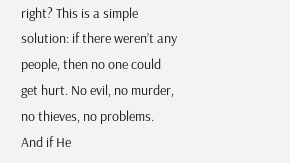right? This is a simple solution: if there weren’t any people, then no one could get hurt. No evil, no murder, no thieves, no problems. And if He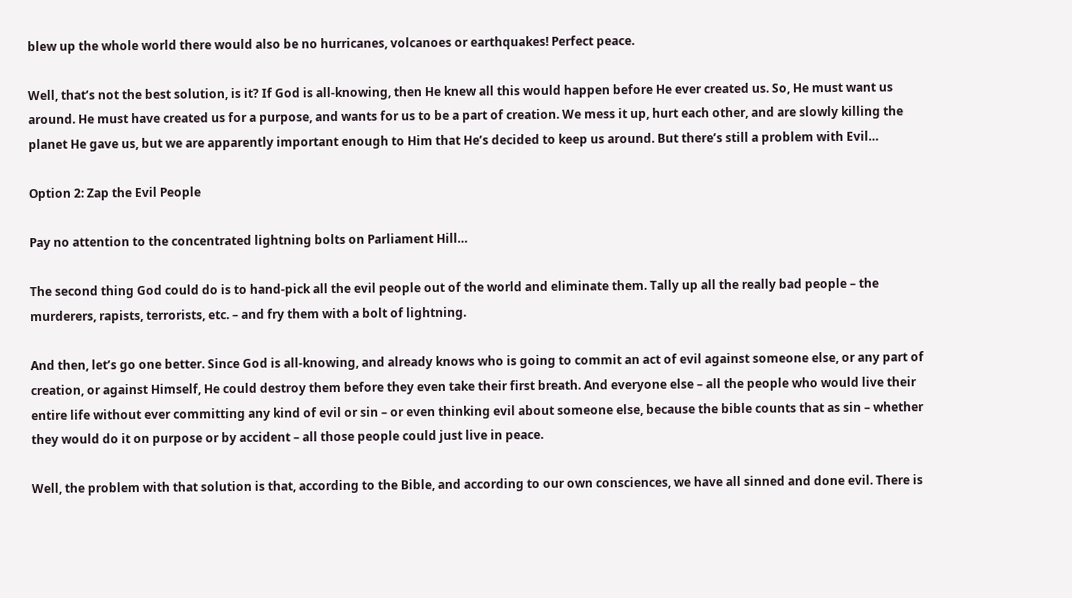blew up the whole world there would also be no hurricanes, volcanoes or earthquakes! Perfect peace.

Well, that’s not the best solution, is it? If God is all-knowing, then He knew all this would happen before He ever created us. So, He must want us around. He must have created us for a purpose, and wants for us to be a part of creation. We mess it up, hurt each other, and are slowly killing the planet He gave us, but we are apparently important enough to Him that He’s decided to keep us around. But there’s still a problem with Evil…

Option 2: Zap the Evil People

Pay no attention to the concentrated lightning bolts on Parliament Hill…

The second thing God could do is to hand-pick all the evil people out of the world and eliminate them. Tally up all the really bad people – the murderers, rapists, terrorists, etc. – and fry them with a bolt of lightning.

And then, let’s go one better. Since God is all-knowing, and already knows who is going to commit an act of evil against someone else, or any part of creation, or against Himself, He could destroy them before they even take their first breath. And everyone else – all the people who would live their entire life without ever committing any kind of evil or sin – or even thinking evil about someone else, because the bible counts that as sin – whether they would do it on purpose or by accident – all those people could just live in peace.

Well, the problem with that solution is that, according to the Bible, and according to our own consciences, we have all sinned and done evil. There is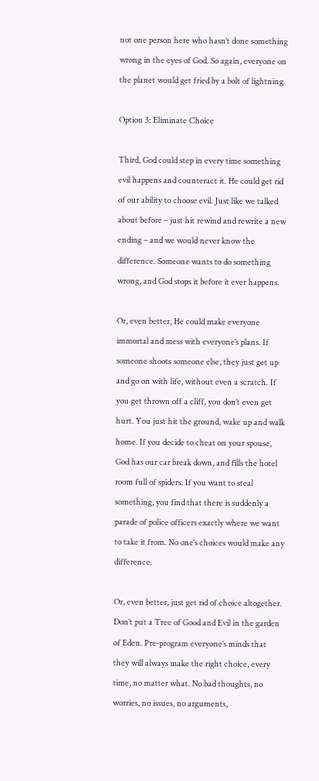not one person here who hasn’t done something wrong in the eyes of God. So again, everyone on the planet would get fried by a bolt of lightning.

Option 3: Eliminate Choice

Third, God could step in every time something evil happens and counteract it. He could get rid of our ability to choose evil. Just like we talked about before – just hit rewind and rewrite a new ending – and we would never know the difference. Someone wants to do something wrong, and God stops it before it ever happens.

Or, even better, He could make everyone immortal and mess with everyone’s plans. If someone shoots someone else, they just get up and go on with life, without even a scratch. If you get thrown off a cliff, you don’t even get hurt. You just hit the ground, wake up and walk home. If you decide to cheat on your spouse, God has our car break down, and fills the hotel room full of spiders. If you want to steal something, you find that there is suddenly a parade of police officers exactly where we want to take it from. No one’s choices would make any difference.

Or, even better, just get rid of choice altogether. Don’t put a Tree of Good and Evil in the garden of Eden. Pre-program everyone’s minds that they will always make the right choice, every time, no matter what. No bad thoughts, no worries, no issues, no arguments,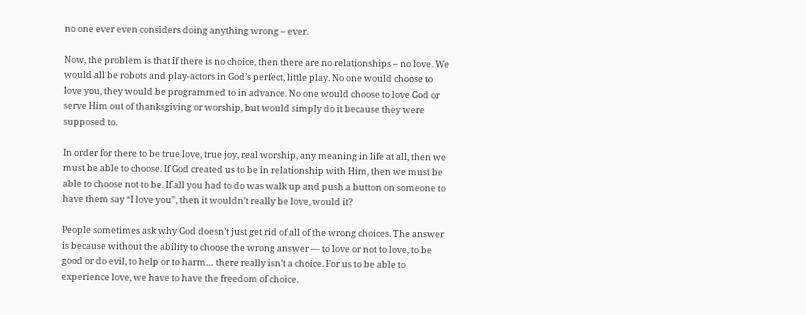no one ever even considers doing anything wrong – ever.

Now, the problem is that if there is no choice, then there are no relationships – no love. We would all be robots and play-actors in God’s perfect, little play. No one would choose to love you, they would be programmed to in advance. No one would choose to love God or serve Him out of thanksgiving or worship, but would simply do it because they were supposed to.

In order for there to be true love, true joy, real worship, any meaning in life at all, then we must be able to choose. If God created us to be in relationship with Him, then we must be able to choose not to be. If all you had to do was walk up and push a button on someone to have them say “I love you”, then it wouldn’t really be love, would it?

People sometimes ask why God doesn’t just get rid of all of the wrong choices. The answer is because without the ability to choose the wrong answer — to love or not to love, to be good or do evil, to help or to harm… there really isn’t a choice. For us to be able to experience love, we have to have the freedom of choice.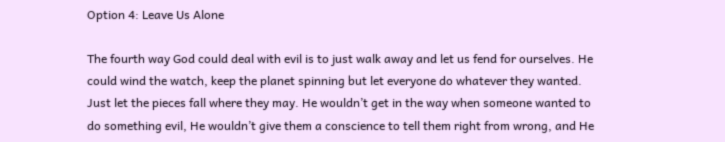Option 4: Leave Us Alone

The fourth way God could deal with evil is to just walk away and let us fend for ourselves. He could wind the watch, keep the planet spinning but let everyone do whatever they wanted. Just let the pieces fall where they may. He wouldn’t get in the way when someone wanted to do something evil, He wouldn’t give them a conscience to tell them right from wrong, and He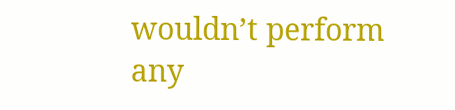wouldn’t perform any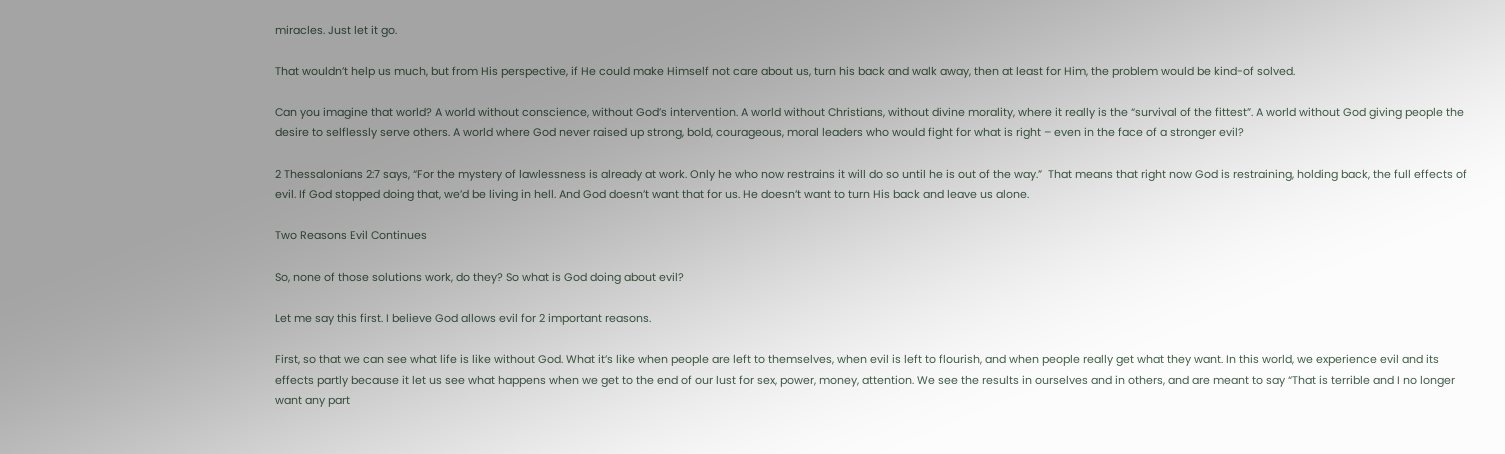miracles. Just let it go.

That wouldn’t help us much, but from His perspective, if He could make Himself not care about us, turn his back and walk away, then at least for Him, the problem would be kind-of solved.

Can you imagine that world? A world without conscience, without God’s intervention. A world without Christians, without divine morality, where it really is the “survival of the fittest”. A world without God giving people the desire to selflessly serve others. A world where God never raised up strong, bold, courageous, moral leaders who would fight for what is right – even in the face of a stronger evil?

2 Thessalonians 2:7 says, “For the mystery of lawlessness is already at work. Only he who now restrains it will do so until he is out of the way.”  That means that right now God is restraining, holding back, the full effects of evil. If God stopped doing that, we’d be living in hell. And God doesn’t want that for us. He doesn’t want to turn His back and leave us alone.

Two Reasons Evil Continues

So, none of those solutions work, do they? So what is God doing about evil?

Let me say this first. I believe God allows evil for 2 important reasons.

First, so that we can see what life is like without God. What it’s like when people are left to themselves, when evil is left to flourish, and when people really get what they want. In this world, we experience evil and its effects partly because it let us see what happens when we get to the end of our lust for sex, power, money, attention. We see the results in ourselves and in others, and are meant to say “That is terrible and I no longer want any part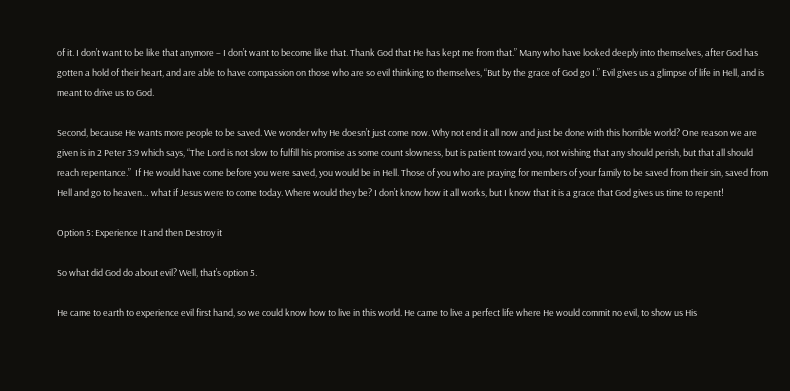of it. I don’t want to be like that anymore – I don’t want to become like that. Thank God that He has kept me from that.” Many who have looked deeply into themselves, after God has gotten a hold of their heart, and are able to have compassion on those who are so evil thinking to themselves, “But by the grace of God go I.” Evil gives us a glimpse of life in Hell, and is meant to drive us to God.

Second, because He wants more people to be saved. We wonder why He doesn’t just come now. Why not end it all now and just be done with this horrible world? One reason we are given is in 2 Peter 3:9 which says, “The Lord is not slow to fulfill his promise as some count slowness, but is patient toward you, not wishing that any should perish, but that all should reach repentance.”  If He would have come before you were saved, you would be in Hell. Those of you who are praying for members of your family to be saved from their sin, saved from Hell and go to heaven… what if Jesus were to come today. Where would they be? I don’t know how it all works, but I know that it is a grace that God gives us time to repent!

Option 5: Experience It and then Destroy it

So what did God do about evil? Well, that’s option 5.

He came to earth to experience evil first hand, so we could know how to live in this world. He came to live a perfect life where He would commit no evil, to show us His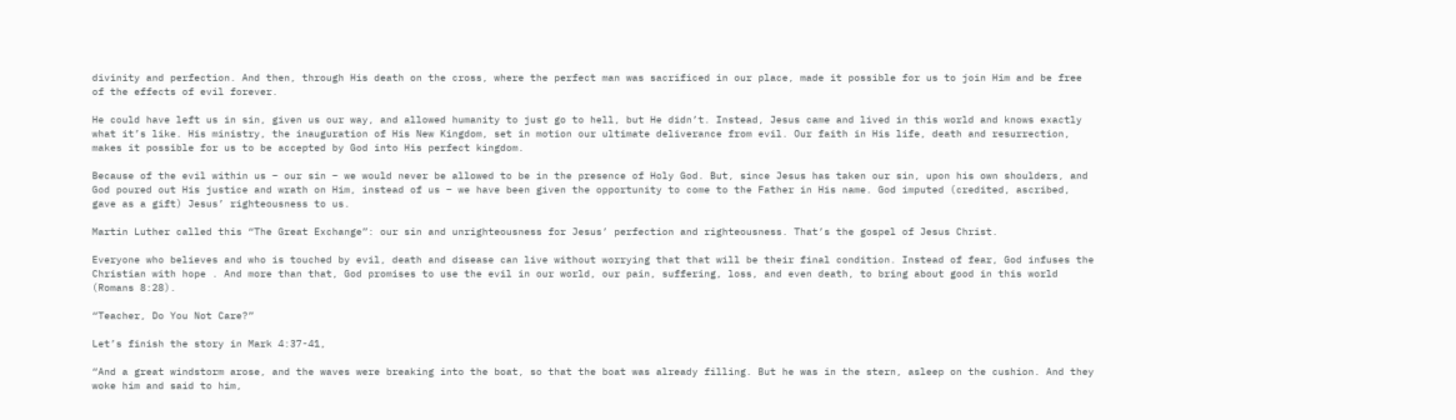divinity and perfection. And then, through His death on the cross, where the perfect man was sacrificed in our place, made it possible for us to join Him and be free of the effects of evil forever.

He could have left us in sin, given us our way, and allowed humanity to just go to hell, but He didn’t. Instead, Jesus came and lived in this world and knows exactly what it’s like. His ministry, the inauguration of His New Kingdom, set in motion our ultimate deliverance from evil. Our faith in His life, death and resurrection, makes it possible for us to be accepted by God into His perfect kingdom.

Because of the evil within us – our sin – we would never be allowed to be in the presence of Holy God. But, since Jesus has taken our sin, upon his own shoulders, and God poured out His justice and wrath on Him, instead of us – we have been given the opportunity to come to the Father in His name. God imputed (credited, ascribed, gave as a gift) Jesus’ righteousness to us.

Martin Luther called this “The Great Exchange”: our sin and unrighteousness for Jesus’ perfection and righteousness. That’s the gospel of Jesus Christ.

Everyone who believes and who is touched by evil, death and disease can live without worrying that that will be their final condition. Instead of fear, God infuses the Christian with hope . And more than that, God promises to use the evil in our world, our pain, suffering, loss, and even death, to bring about good in this world (Romans 8:28).

“Teacher, Do You Not Care?”

Let’s finish the story in Mark 4:37-41,

“And a great windstorm arose, and the waves were breaking into the boat, so that the boat was already filling. But he was in the stern, asleep on the cushion. And they woke him and said to him,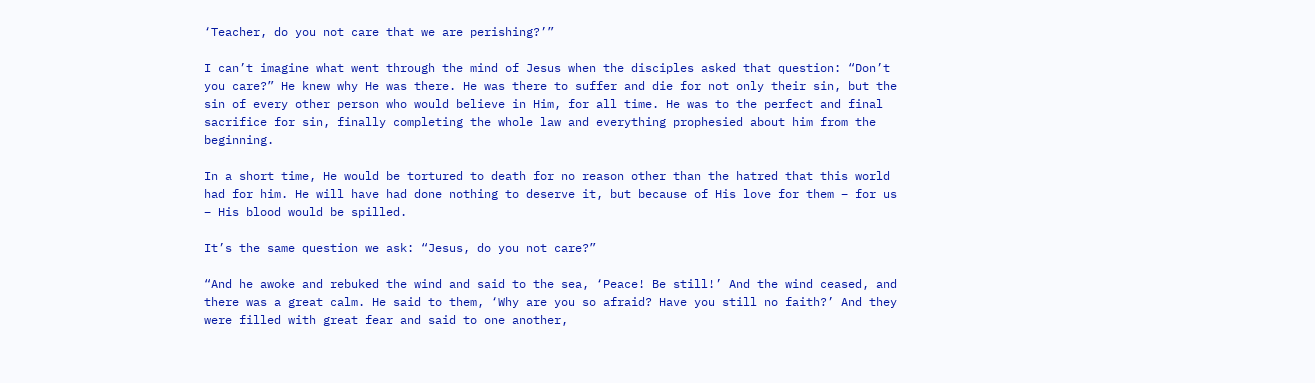‘Teacher, do you not care that we are perishing?’”

I can’t imagine what went through the mind of Jesus when the disciples asked that question: “Don’t you care?” He knew why He was there. He was there to suffer and die for not only their sin, but the sin of every other person who would believe in Him, for all time. He was to the perfect and final sacrifice for sin, finally completing the whole law and everything prophesied about him from the beginning.

In a short time, He would be tortured to death for no reason other than the hatred that this world had for him. He will have had done nothing to deserve it, but because of His love for them – for us – His blood would be spilled.

It’s the same question we ask: “Jesus, do you not care?”

“And he awoke and rebuked the wind and said to the sea, ‘Peace! Be still!’ And the wind ceased, and there was a great calm. He said to them, ‘Why are you so afraid? Have you still no faith?’ And they were filled with great fear and said to one another,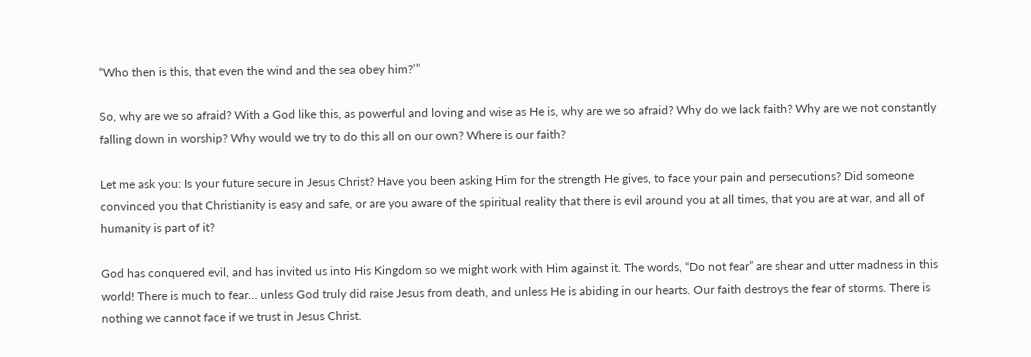“Who then is this, that even the wind and the sea obey him?’”

So, why are we so afraid? With a God like this, as powerful and loving and wise as He is, why are we so afraid? Why do we lack faith? Why are we not constantly falling down in worship? Why would we try to do this all on our own? Where is our faith?

Let me ask you: Is your future secure in Jesus Christ? Have you been asking Him for the strength He gives, to face your pain and persecutions? Did someone convinced you that Christianity is easy and safe, or are you aware of the spiritual reality that there is evil around you at all times, that you are at war, and all of humanity is part of it?

God has conquered evil, and has invited us into His Kingdom so we might work with Him against it. The words, “Do not fear” are shear and utter madness in this world! There is much to fear… unless God truly did raise Jesus from death, and unless He is abiding in our hearts. Our faith destroys the fear of storms. There is nothing we cannot face if we trust in Jesus Christ.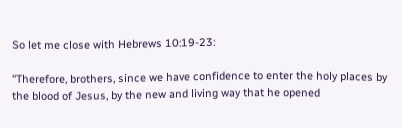So let me close with Hebrews 10:19-23:

“Therefore, brothers, since we have confidence to enter the holy places by the blood of Jesus, by the new and living way that he opened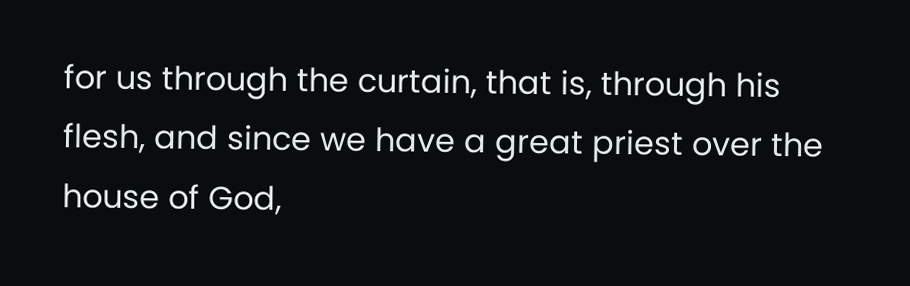for us through the curtain, that is, through his flesh, and since we have a great priest over the house of God,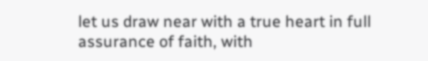let us draw near with a true heart in full assurance of faith, with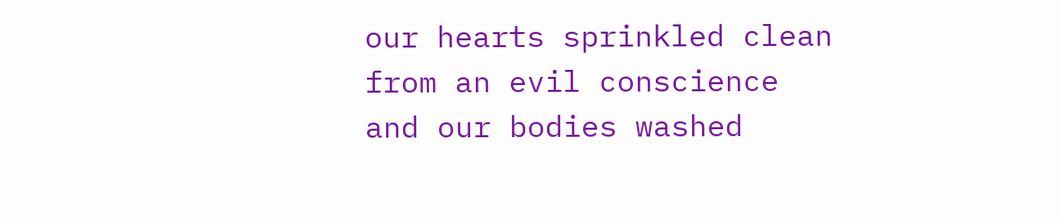our hearts sprinkled clean from an evil conscience and our bodies washed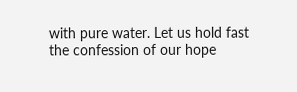with pure water. Let us hold fast the confession of our hope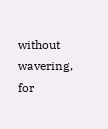without wavering, for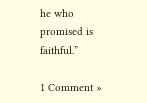he who promised is faithful.”

1 Comment »